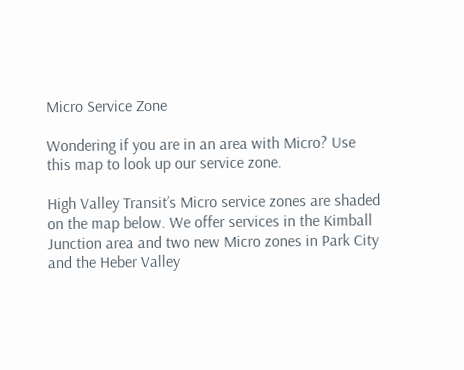Micro Service Zone

Wondering if you are in an area with Micro? Use this map to look up our service zone.

High Valley Transit’s Micro service zones are shaded on the map below. We offer services in the Kimball Junction area and two new Micro zones in Park City and the Heber Valley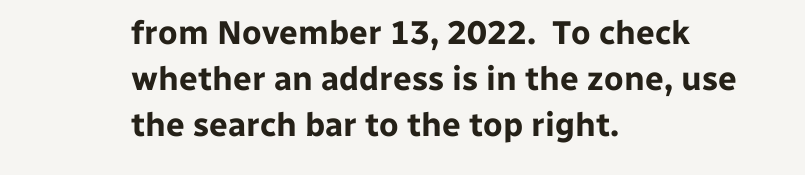from November 13, 2022.  To check whether an address is in the zone, use the search bar to the top right.